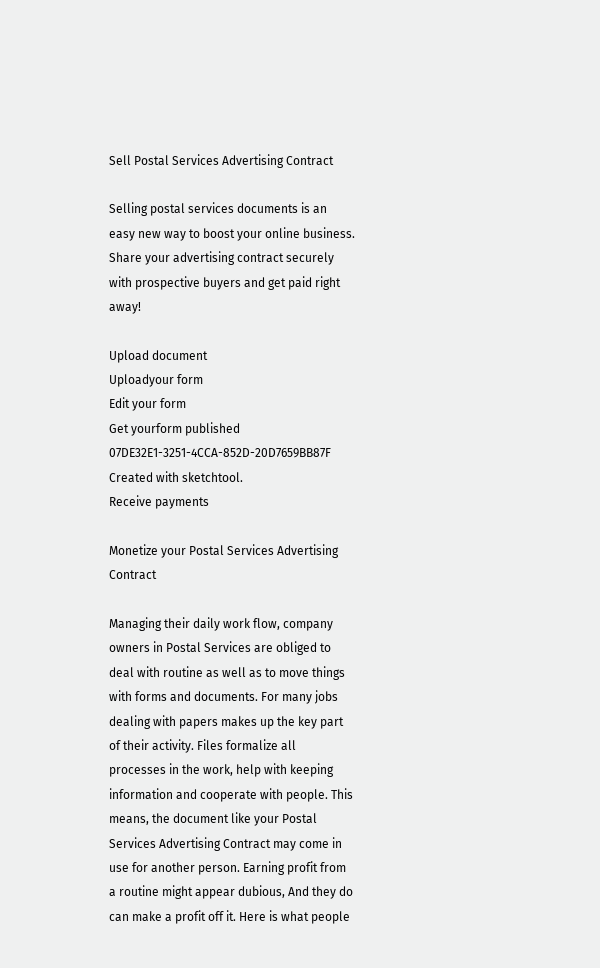Sell Postal Services Advertising Contract

Selling postal services documents is an easy new way to boost your online business. Share your advertising contract securely with prospective buyers and get paid right away!

Upload document
Uploadyour form
Edit your form
Get yourform published
07DE32E1-3251-4CCA-852D-20D7659BB87F Created with sketchtool.
Receive payments

Monetize your Postal Services Advertising Contract

Managing their daily work flow, company owners in Postal Services are obliged to deal with routine as well as to move things with forms and documents. For many jobs dealing with papers makes up the key part of their activity. Files formalize all processes in the work, help with keeping information and cooperate with people. This means, the document like your Postal Services Advertising Contract may come in use for another person. Earning profit from a routine might appear dubious, And they do can make a profit off it. Here is what people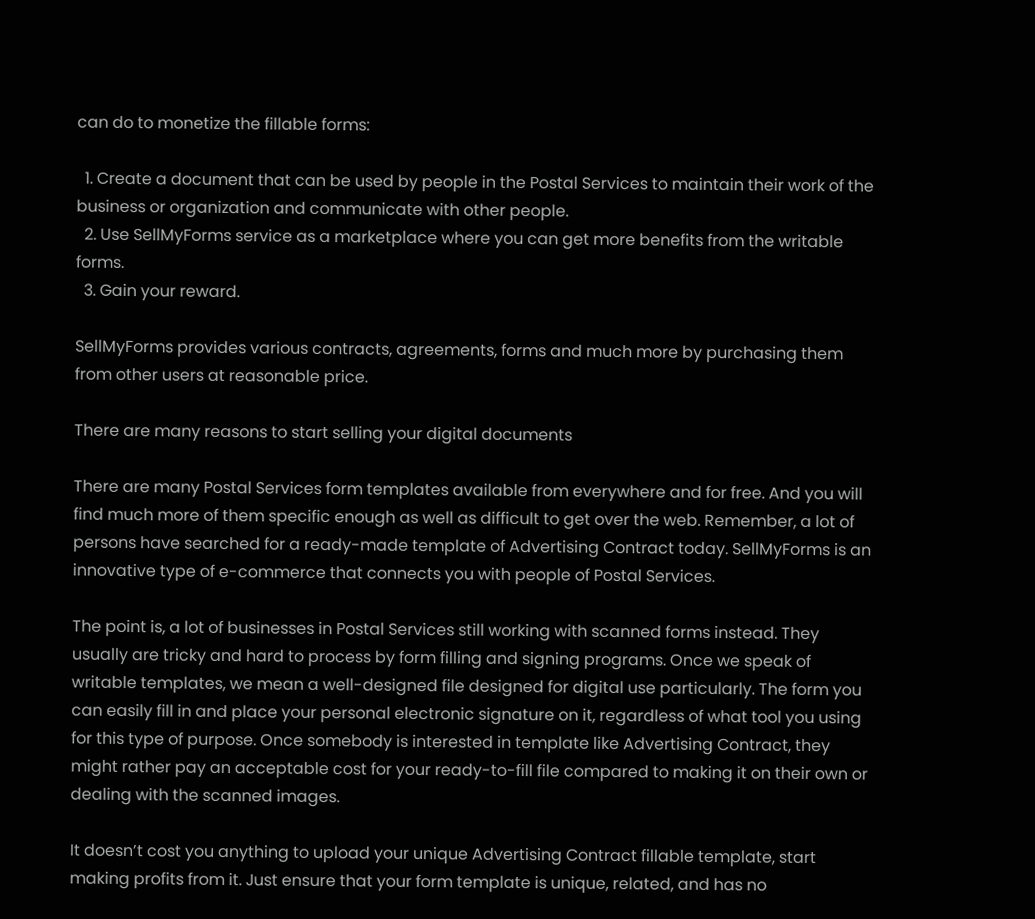can do to monetize the fillable forms:

  1. Create a document that can be used by people in the Postal Services to maintain their work of the business or organization and communicate with other people.
  2. Use SellMyForms service as a marketplace where you can get more benefits from the writable forms.
  3. Gain your reward.

SellMyForms provides various contracts, agreements, forms and much more by purchasing them from other users at reasonable price.

There are many reasons to start selling your digital documents

There are many Postal Services form templates available from everywhere and for free. And you will find much more of them specific enough as well as difficult to get over the web. Remember, a lot of persons have searched for a ready-made template of Advertising Contract today. SellMyForms is an innovative type of e-commerce that connects you with people of Postal Services.

The point is, a lot of businesses in Postal Services still working with scanned forms instead. They usually are tricky and hard to process by form filling and signing programs. Once we speak of writable templates, we mean a well-designed file designed for digital use particularly. The form you can easily fill in and place your personal electronic signature on it, regardless of what tool you using for this type of purpose. Once somebody is interested in template like Advertising Contract, they might rather pay an acceptable cost for your ready-to-fill file compared to making it on their own or dealing with the scanned images.

It doesn’t cost you anything to upload your unique Advertising Contract fillable template, start making profits from it. Just ensure that your form template is unique, related, and has no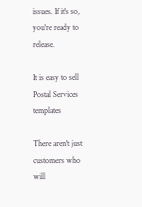issues. If it's so, you're ready to release.

It is easy to sell Postal Services templates

There aren't just customers who will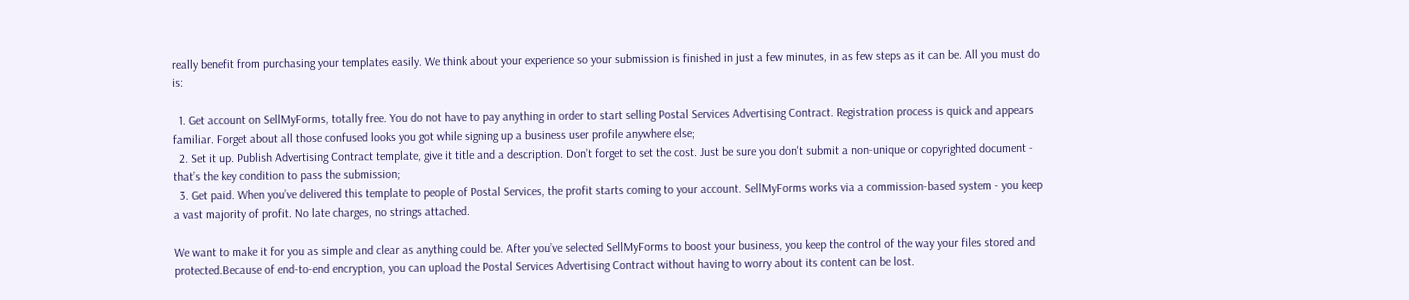really benefit from purchasing your templates easily. We think about your experience so your submission is finished in just a few minutes, in as few steps as it can be. All you must do is:

  1. Get account on SellMyForms, totally free. You do not have to pay anything in order to start selling Postal Services Advertising Contract. Registration process is quick and appears familiar. Forget about all those confused looks you got while signing up a business user profile anywhere else;
  2. Set it up. Publish Advertising Contract template, give it title and a description. Don’t forget to set the cost. Just be sure you don't submit a non-unique or copyrighted document - that’s the key condition to pass the submission;
  3. Get paid. When you’ve delivered this template to people of Postal Services, the profit starts coming to your account. SellMyForms works via a commission-based system - you keep a vast majority of profit. No late charges, no strings attached.

We want to make it for you as simple and clear as anything could be. After you’ve selected SellMyForms to boost your business, you keep the control of the way your files stored and protected.Because of end-to-end encryption, you can upload the Postal Services Advertising Contract without having to worry about its content can be lost.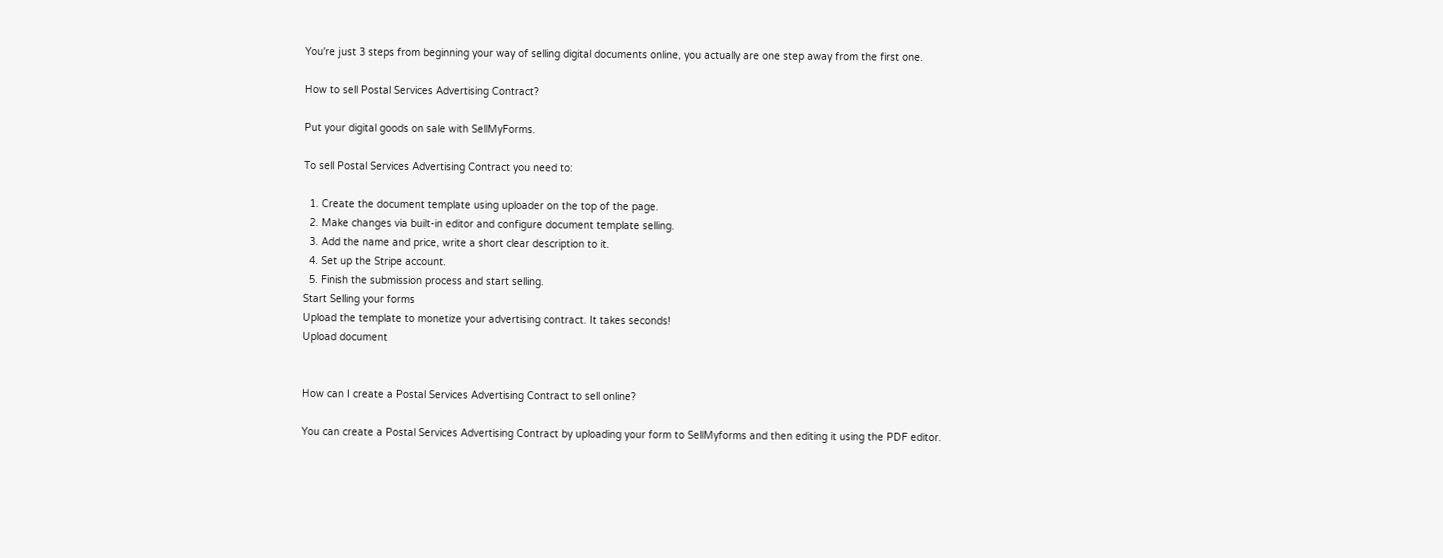You're just 3 steps from beginning your way of selling digital documents online, you actually are one step away from the first one.

How to sell Postal Services Advertising Contract?

Put your digital goods on sale with SellMyForms.

To sell Postal Services Advertising Contract you need to:

  1. Create the document template using uploader on the top of the page.
  2. Make changes via built-in editor and configure document template selling.
  3. Add the name and price, write a short clear description to it.
  4. Set up the Stripe account.
  5. Finish the submission process and start selling.
Start Selling your forms
Upload the template to monetize your advertising contract. It takes seconds!
Upload document


How can I create a Postal Services Advertising Contract to sell online?

You can create a Postal Services Advertising Contract by uploading your form to SellMyforms and then editing it using the PDF editor.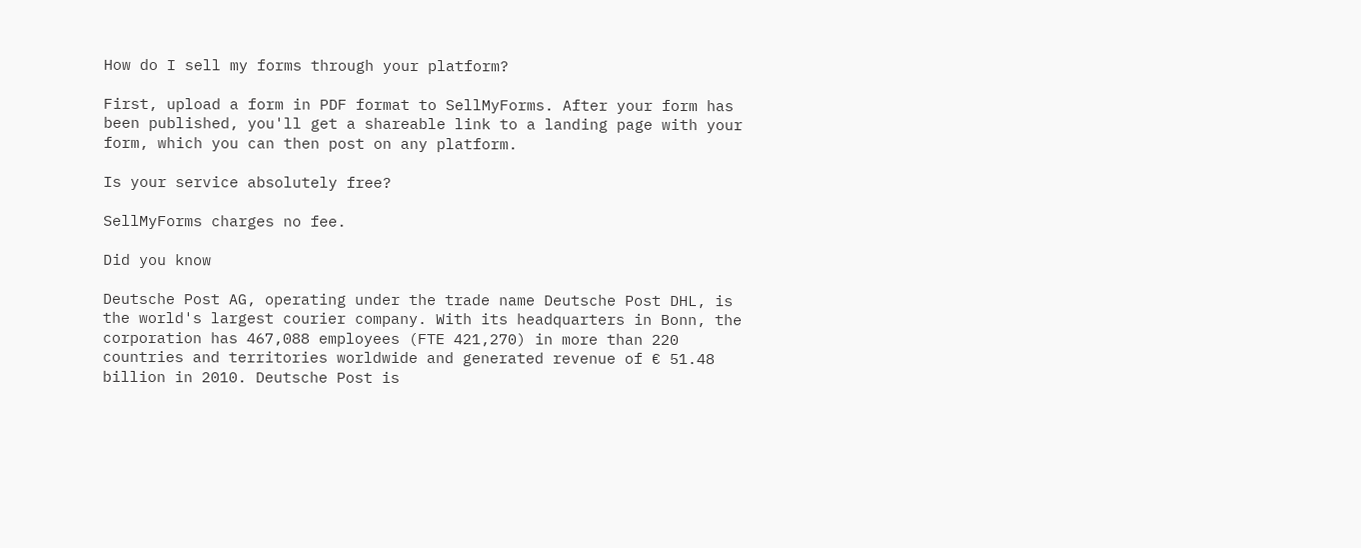How do I sell my forms through your platform?

First, upload a form in PDF format to SellMyForms. After your form has been published, you'll get a shareable link to a landing page with your form, which you can then post on any platform.

Is your service absolutely free?

SellMyForms charges no fee.

Did you know

Deutsche Post AG, operating under the trade name Deutsche Post DHL, is the world's largest courier company. With its headquarters in Bonn, the corporation has 467,088 employees (FTE 421,270) in more than 220 countries and territories worldwide and generated revenue of € 51.48 billion in 2010. Deutsche Post is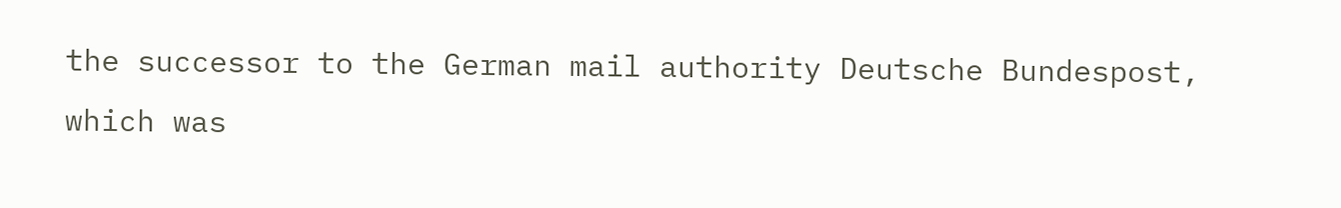the successor to the German mail authority Deutsche Bundespost, which was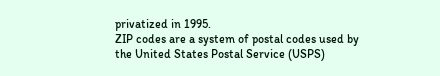privatized in 1995.
ZIP codes are a system of postal codes used by the United States Postal Service (USPS)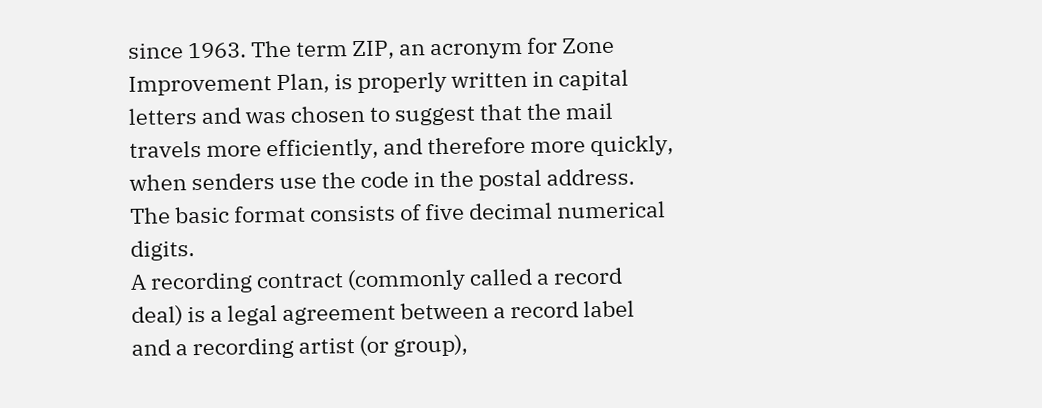since 1963. The term ZIP, an acronym for Zone Improvement Plan, is properly written in capital letters and was chosen to suggest that the mail travels more efficiently, and therefore more quickly, when senders use the code in the postal address. The basic format consists of five decimal numerical digits.
A recording contract (commonly called a record deal) is a legal agreement between a record label and a recording artist (or group),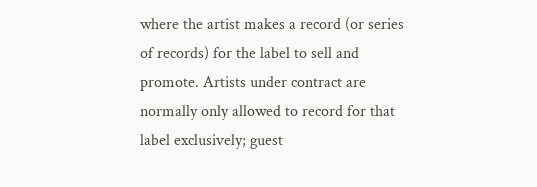where the artist makes a record (or series of records) for the label to sell and promote. Artists under contract are normally only allowed to record for that label exclusively; guest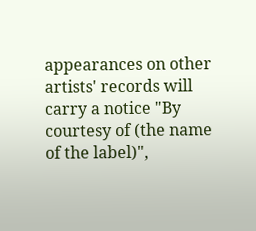appearances on other artists' records will carry a notice "By courtesy of (the name of the label)",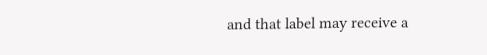and that label may receive a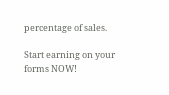percentage of sales.

Start earning on your forms NOW!